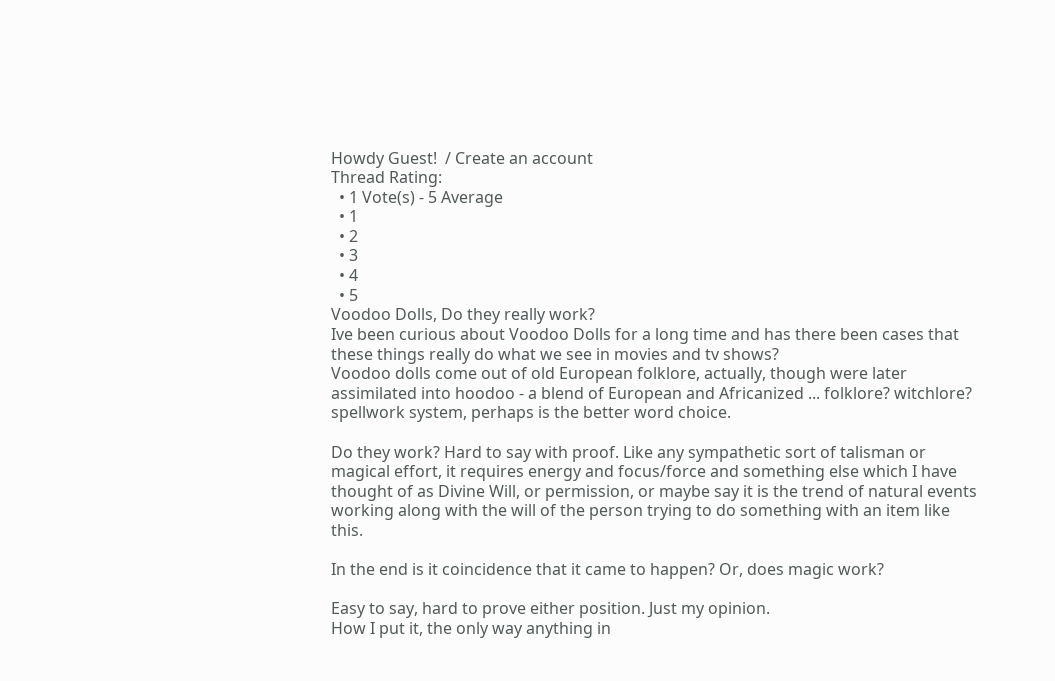Howdy Guest!  / Create an account
Thread Rating:
  • 1 Vote(s) - 5 Average
  • 1
  • 2
  • 3
  • 4
  • 5
Voodoo Dolls, Do they really work?
Ive been curious about Voodoo Dolls for a long time and has there been cases that these things really do what we see in movies and tv shows?
Voodoo dolls come out of old European folklore, actually, though were later assimilated into hoodoo - a blend of European and Africanized ... folklore? witchlore? spellwork system, perhaps is the better word choice.

Do they work? Hard to say with proof. Like any sympathetic sort of talisman or magical effort, it requires energy and focus/force and something else which I have thought of as Divine Will, or permission, or maybe say it is the trend of natural events working along with the will of the person trying to do something with an item like this.

In the end is it coincidence that it came to happen? Or, does magic work?

Easy to say, hard to prove either position. Just my opinion.
How I put it, the only way anything in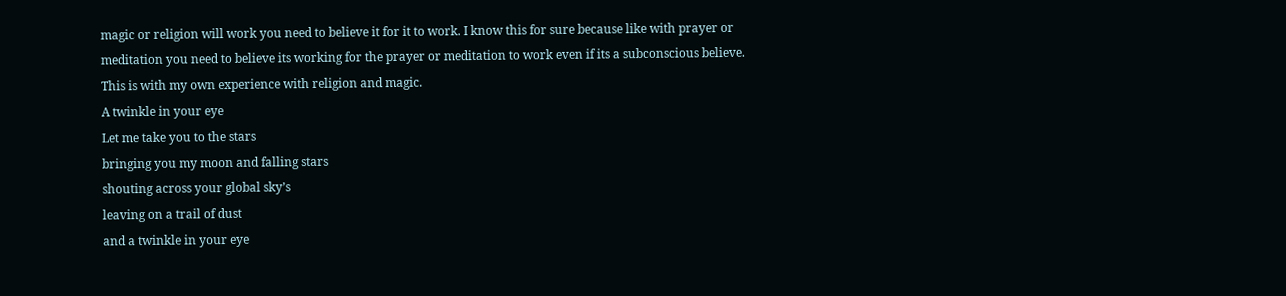magic or religion will work you need to believe it for it to work. I know this for sure because like with prayer or meditation you need to believe its working for the prayer or meditation to work even if its a subconscious believe. This is with my own experience with religion and magic.
A twinkle in your eye
Let me take you to the stars
bringing you my moon and falling stars
shouting across your global sky’s
leaving on a trail of dust
and a twinkle in your eye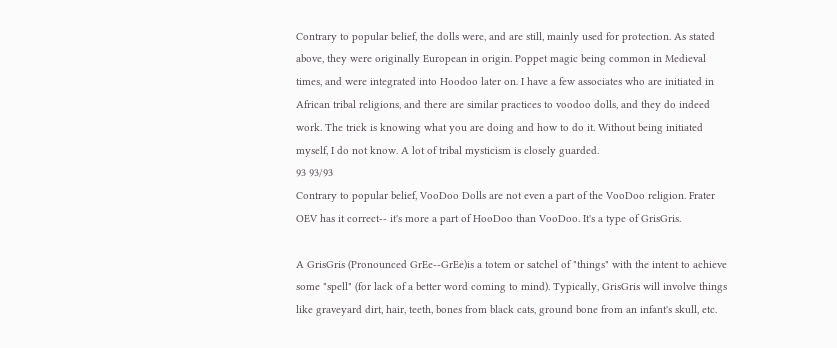Contrary to popular belief, the dolls were, and are still, mainly used for protection. As stated above, they were originally European in origin. Poppet magic being common in Medieval times, and were integrated into Hoodoo later on. I have a few associates who are initiated in African tribal religions, and there are similar practices to voodoo dolls, and they do indeed work. The trick is knowing what you are doing and how to do it. Without being initiated myself, I do not know. A lot of tribal mysticism is closely guarded.
93 93/93
Contrary to popular belief, VooDoo Dolls are not even a part of the VooDoo religion. Frater OEV has it correct-- it's more a part of HooDoo than VooDoo. It's a type of GrisGris.

A GrisGris (Pronounced GrEe--GrEe)is a totem or satchel of "things" with the intent to achieve some "spell" (for lack of a better word coming to mind). Typically, GrisGris will involve things like graveyard dirt, hair, teeth, bones from black cats, ground bone from an infant's skull, etc.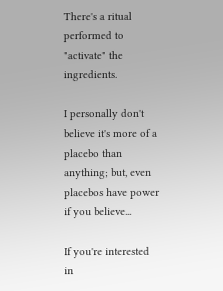There's a ritual performed to "activate" the ingredients.

I personally don't believe it's more of a placebo than anything; but, even placebos have power if you believe...

If you're interested in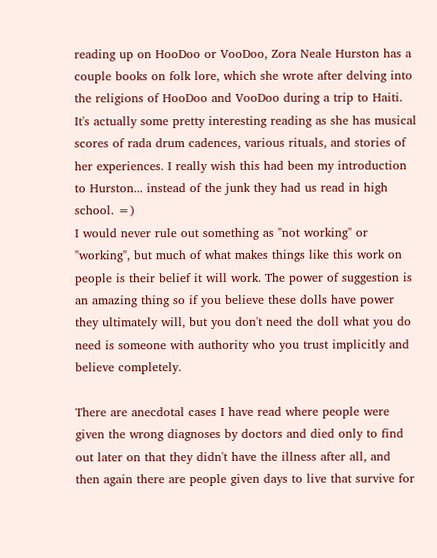reading up on HooDoo or VooDoo, Zora Neale Hurston has a couple books on folk lore, which she wrote after delving into the religions of HooDoo and VooDoo during a trip to Haiti. It's actually some pretty interesting reading as she has musical scores of rada drum cadences, various rituals, and stories of her experiences. I really wish this had been my introduction to Hurston... instead of the junk they had us read in high school. =)
I would never rule out something as "not working" or "working", but much of what makes things like this work on people is their belief it will work. The power of suggestion is an amazing thing so if you believe these dolls have power they ultimately will, but you don't need the doll what you do need is someone with authority who you trust implicitly and believe completely.

There are anecdotal cases I have read where people were given the wrong diagnoses by doctors and died only to find out later on that they didn't have the illness after all, and then again there are people given days to live that survive for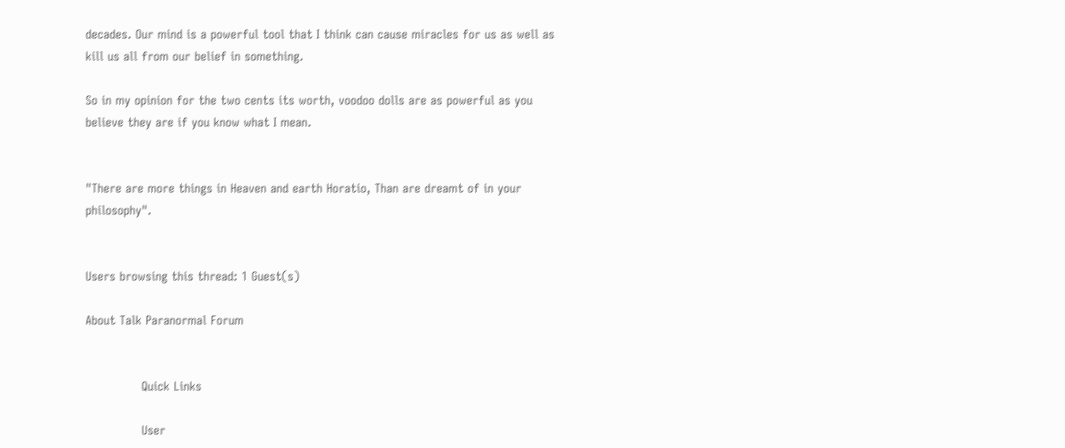decades. Our mind is a powerful tool that I think can cause miracles for us as well as kill us all from our belief in something.

So in my opinion for the two cents its worth, voodoo dolls are as powerful as you believe they are if you know what I mean.


"There are more things in Heaven and earth Horatio, Than are dreamt of in your philosophy".


Users browsing this thread: 1 Guest(s)

About Talk Paranormal Forum


              Quick Links

              User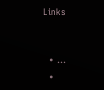Links


  • ...
  •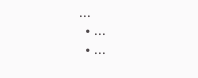...
  • ...
  • ...